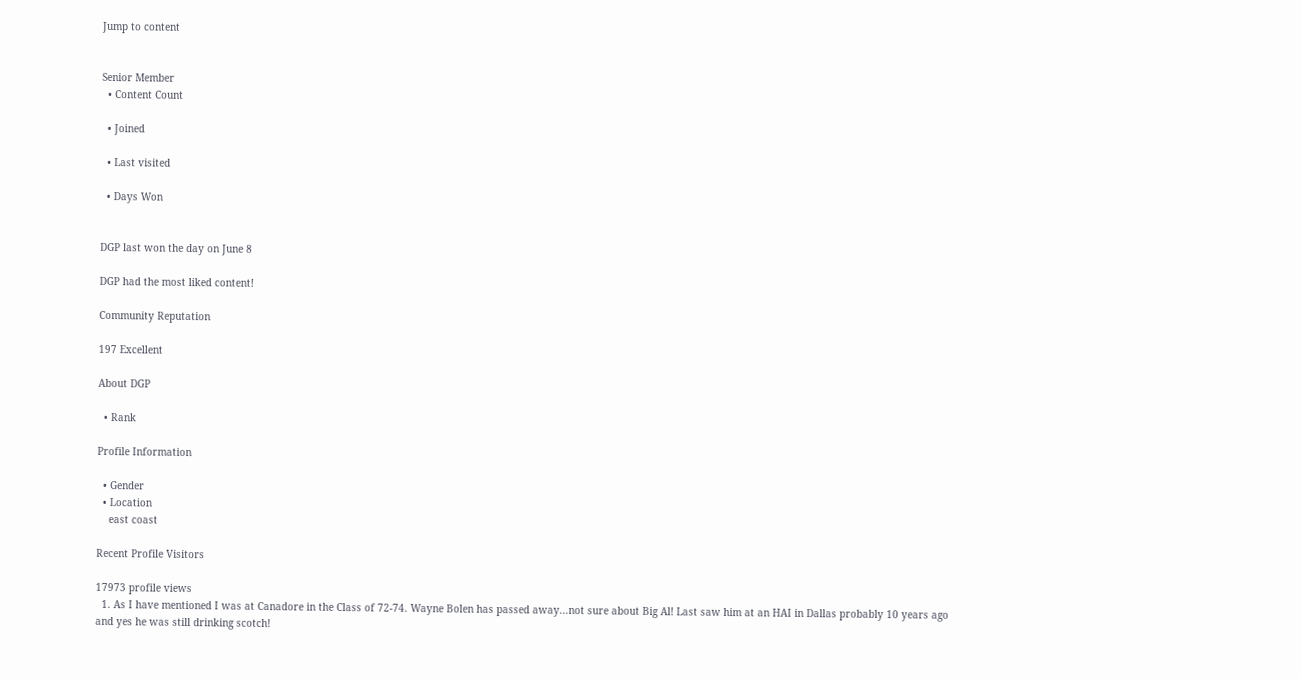Jump to content


Senior Member
  • Content Count

  • Joined

  • Last visited

  • Days Won


DGP last won the day on June 8

DGP had the most liked content!

Community Reputation

197 Excellent

About DGP

  • Rank

Profile Information

  • Gender
  • Location
    east coast

Recent Profile Visitors

17973 profile views
  1. As I have mentioned I was at Canadore in the Class of 72-74. Wayne Bolen has passed away...not sure about Big Al! Last saw him at an HAI in Dallas probably 10 years ago and yes he was still drinking scotch!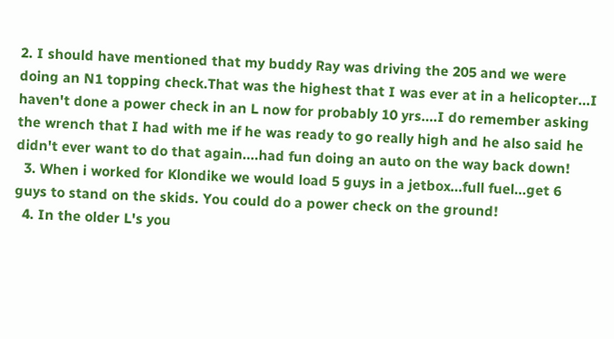2. I should have mentioned that my buddy Ray was driving the 205 and we were doing an N1 topping check.That was the highest that I was ever at in a helicopter...I haven't done a power check in an L now for probably 10 yrs....I do remember asking the wrench that I had with me if he was ready to go really high and he also said he didn't ever want to do that again....had fun doing an auto on the way back down!
  3. When i worked for Klondike we would load 5 guys in a jetbox...full fuel...get 6 guys to stand on the skids. You could do a power check on the ground!
  4. In the older L's you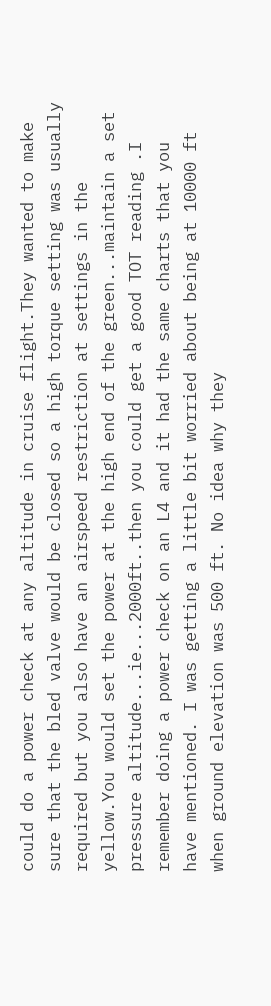could do a power check at any altitude in cruise flight.They wanted to make sure that the bled valve would be closed so a high torque setting was usually required but you also have an airspeed restriction at settings in the yellow.You would set the power at the high end of the green...maintain a set pressure altitude...ie...2000ft..then you could get a good TOT reading .I remember doing a power check on an L4 and it had the same charts that you have mentioned. I was getting a little bit worried about being at 10000 ft when ground elevation was 500 ft. No idea why they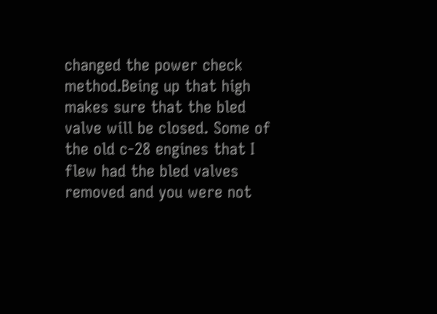changed the power check method.Being up that high makes sure that the bled valve will be closed. Some of the old c-28 engines that I flew had the bled valves removed and you were not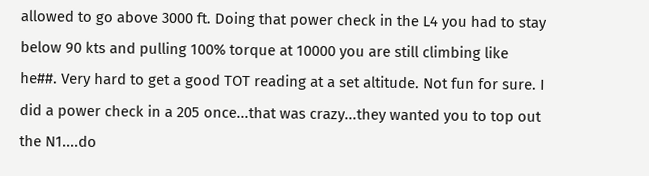allowed to go above 3000 ft. Doing that power check in the L4 you had to stay below 90 kts and pulling 100% torque at 10000 you are still climbing like he##. Very hard to get a good TOT reading at a set altitude. Not fun for sure. I did a power check in a 205 once...that was crazy...they wanted you to top out the N1....do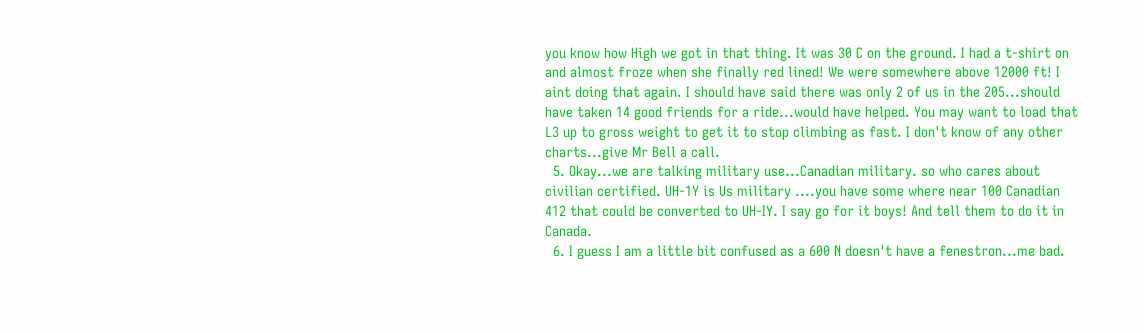you know how High we got in that thing. It was 30 C on the ground. I had a t-shirt on and almost froze when she finally red lined! We were somewhere above 12000 ft! I aint doing that again. I should have said there was only 2 of us in the 205...should have taken 14 good friends for a ride...would have helped. You may want to load that L3 up to gross weight to get it to stop climbing as fast. I don't know of any other charts...give Mr Bell a call.
  5. Okay...we are talking military use...Canadian military. so who cares about civilian certified. UH-1Y is Us military ....you have some where near 100 Canadian 412 that could be converted to UH-IY. I say go for it boys! And tell them to do it in Canada.
  6. I guess I am a little bit confused as a 600 N doesn't have a fenestron...me bad.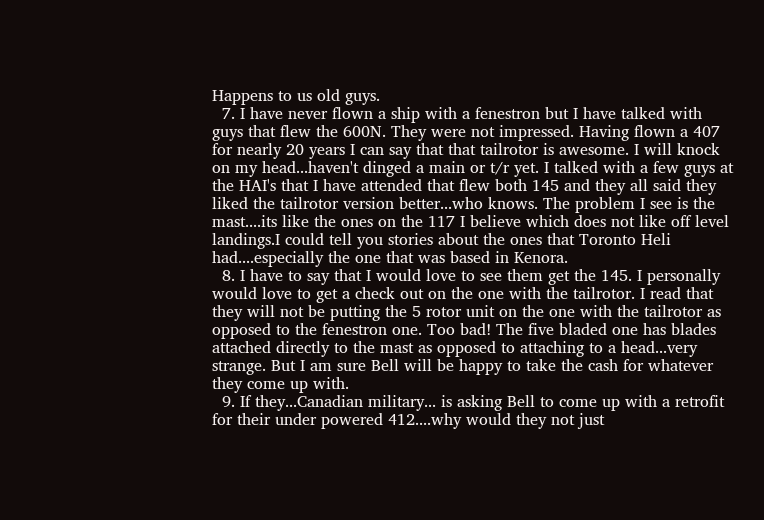Happens to us old guys.
  7. I have never flown a ship with a fenestron but I have talked with guys that flew the 600N. They were not impressed. Having flown a 407 for nearly 20 years I can say that that tailrotor is awesome. I will knock on my head...haven't dinged a main or t/r yet. I talked with a few guys at the HAI's that I have attended that flew both 145 and they all said they liked the tailrotor version better...who knows. The problem I see is the mast....its like the ones on the 117 I believe which does not like off level landings.I could tell you stories about the ones that Toronto Heli had....especially the one that was based in Kenora.
  8. I have to say that I would love to see them get the 145. I personally would love to get a check out on the one with the tailrotor. I read that they will not be putting the 5 rotor unit on the one with the tailrotor as opposed to the fenestron one. Too bad! The five bladed one has blades attached directly to the mast as opposed to attaching to a head...very strange. But I am sure Bell will be happy to take the cash for whatever they come up with.
  9. If they...Canadian military... is asking Bell to come up with a retrofit for their under powered 412....why would they not just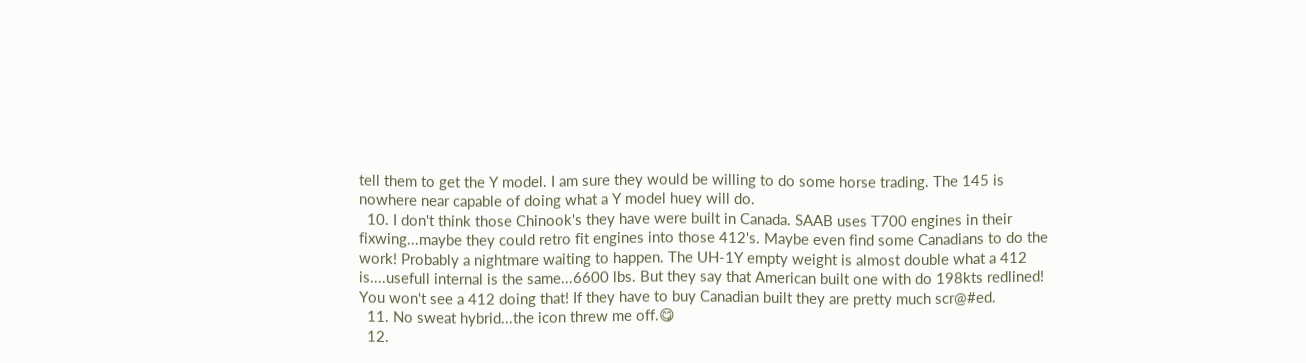tell them to get the Y model. I am sure they would be willing to do some horse trading. The 145 is nowhere near capable of doing what a Y model huey will do.
  10. I don't think those Chinook's they have were built in Canada. SAAB uses T700 engines in their fixwing...maybe they could retro fit engines into those 412's. Maybe even find some Canadians to do the work! Probably a nightmare waiting to happen. The UH-1Y empty weight is almost double what a 412 is....usefull internal is the same...6600 lbs. But they say that American built one with do 198kts redlined! You won't see a 412 doing that! If they have to buy Canadian built they are pretty much scr@#ed.
  11. No sweat hybrid...the icon threw me off.😋
  12.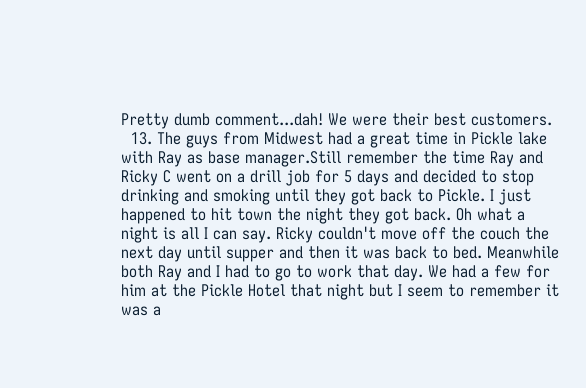Pretty dumb comment...dah! We were their best customers.
  13. The guys from Midwest had a great time in Pickle lake with Ray as base manager.Still remember the time Ray and Ricky C went on a drill job for 5 days and decided to stop drinking and smoking until they got back to Pickle. I just happened to hit town the night they got back. Oh what a night is all I can say. Ricky couldn't move off the couch the next day until supper and then it was back to bed. Meanwhile both Ray and I had to go to work that day. We had a few for him at the Pickle Hotel that night but I seem to remember it was a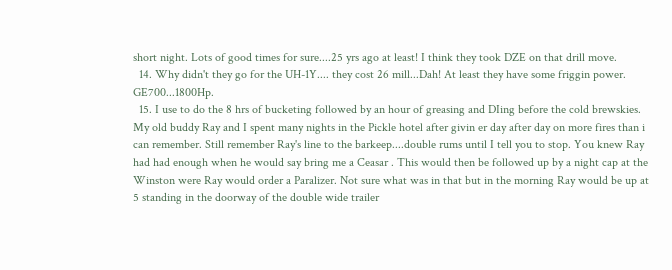short night. Lots of good times for sure....25 yrs ago at least! I think they took DZE on that drill move.
  14. Why didn't they go for the UH-1Y.... they cost 26 mill...Dah! At least they have some friggin power. GE700...1800Hp.
  15. I use to do the 8 hrs of bucketing followed by an hour of greasing and DIing before the cold brewskies. My old buddy Ray and I spent many nights in the Pickle hotel after givin er day after day on more fires than i can remember. Still remember Ray's line to the barkeep....double rums until I tell you to stop. You knew Ray had had enough when he would say bring me a Ceasar . This would then be followed up by a night cap at the Winston were Ray would order a Paralizer. Not sure what was in that but in the morning Ray would be up at 5 standing in the doorway of the double wide trailer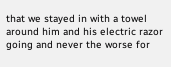that we stayed in with a towel around him and his electric razor going and never the worse for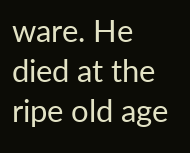ware. He died at the ripe old age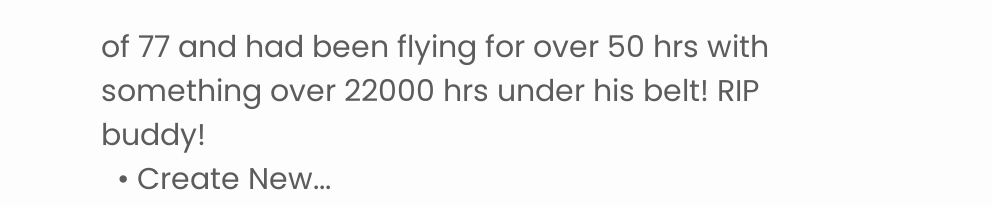of 77 and had been flying for over 50 hrs with something over 22000 hrs under his belt! RIP buddy!
  • Create New...